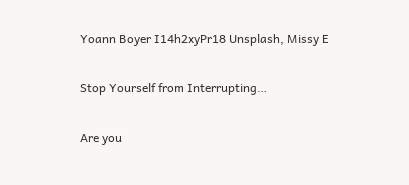Yoann Boyer I14h2xyPr18 Unsplash, Missy E

Stop Yourself from Interrupting…

Are you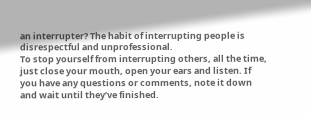an interrupter? The habit of interrupting people is disrespectful and unprofessional.
To stop yourself from interrupting others, all the time, just close your mouth, open your ears and listen. If you have any questions or comments, note it down and wait until they’ve finished.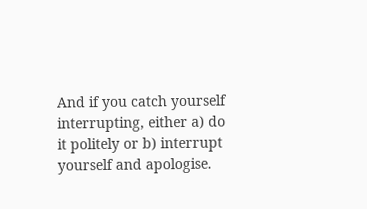And if you catch yourself interrupting, either a) do it politely or b) interrupt yourself and apologise.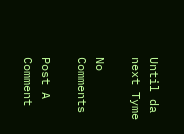Until da next Tyme

No Comments

Post A Comment